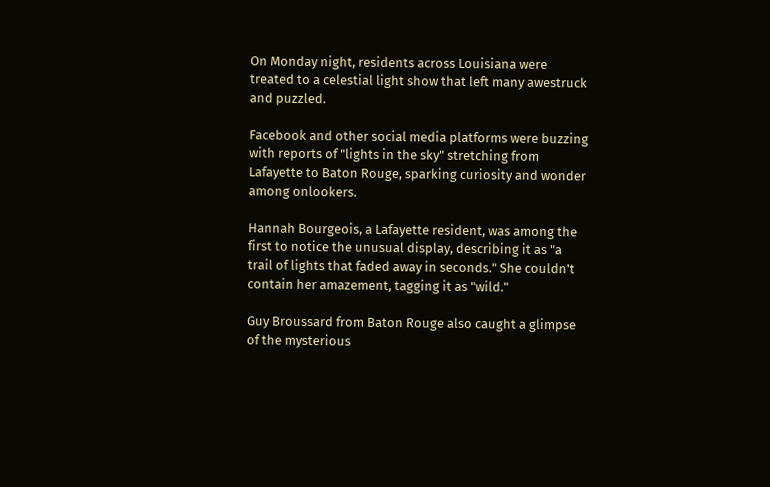On Monday night, residents across Louisiana were treated to a celestial light show that left many awestruck and puzzled.

Facebook and other social media platforms were buzzing with reports of "lights in the sky" stretching from Lafayette to Baton Rouge, sparking curiosity and wonder among onlookers.

Hannah Bourgeois, a Lafayette resident, was among the first to notice the unusual display, describing it as "a trail of lights that faded away in seconds." She couldn't contain her amazement, tagging it as "wild."

Guy Broussard from Baton Rouge also caught a glimpse of the mysterious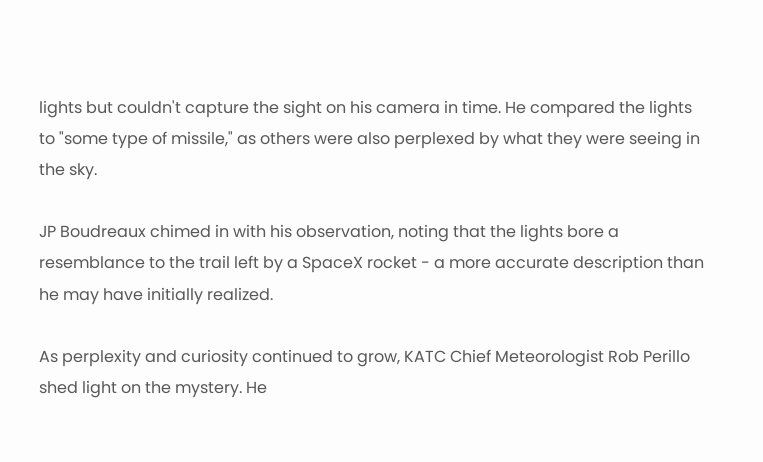lights but couldn't capture the sight on his camera in time. He compared the lights to "some type of missile," as others were also perplexed by what they were seeing in the sky.

JP Boudreaux chimed in with his observation, noting that the lights bore a resemblance to the trail left by a SpaceX rocket - a more accurate description than he may have initially realized.

As perplexity and curiosity continued to grow, KATC Chief Meteorologist Rob Perillo shed light on the mystery. He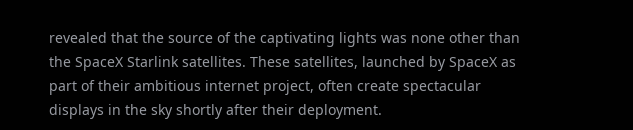revealed that the source of the captivating lights was none other than the SpaceX Starlink satellites. These satellites, launched by SpaceX as part of their ambitious internet project, often create spectacular displays in the sky shortly after their deployment.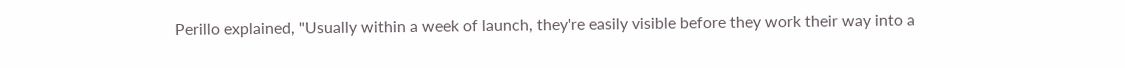Perillo explained, "Usually within a week of launch, they're easily visible before they work their way into a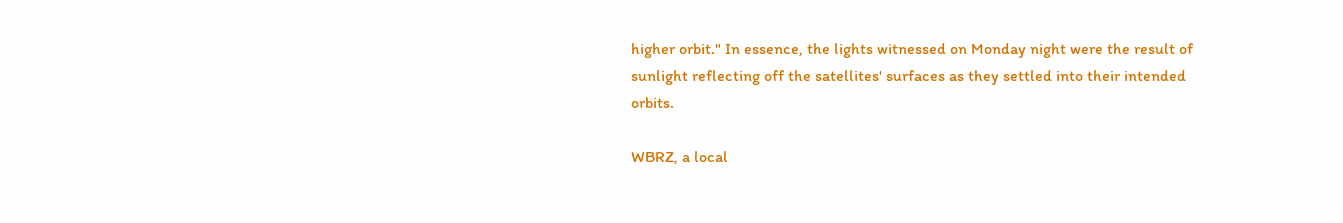higher orbit." In essence, the lights witnessed on Monday night were the result of sunlight reflecting off the satellites' surfaces as they settled into their intended orbits.

WBRZ, a local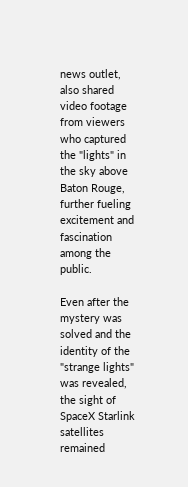news outlet, also shared video footage from viewers who captured the "lights" in the sky above Baton Rouge, further fueling excitement and fascination among the public.

Even after the mystery was solved and the identity of the "strange lights" was revealed, the sight of SpaceX Starlink satellites remained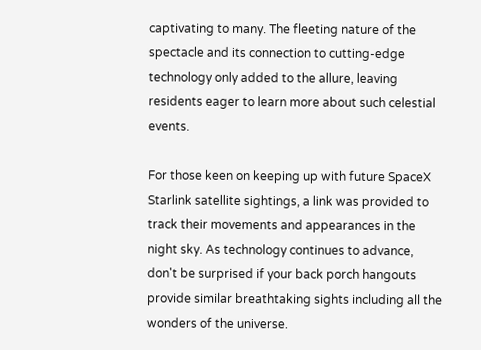captivating to many. The fleeting nature of the spectacle and its connection to cutting-edge technology only added to the allure, leaving residents eager to learn more about such celestial events.

For those keen on keeping up with future SpaceX Starlink satellite sightings, a link was provided to track their movements and appearances in the night sky. As technology continues to advance, don't be surprised if your back porch hangouts provide similar breathtaking sights including all the wonders of the universe.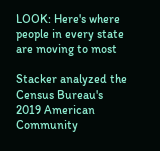LOOK: Here's where people in every state are moving to most

Stacker analyzed the Census Bureau's 2019 American Community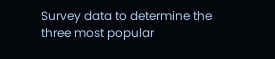Survey data to determine the three most popular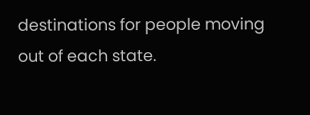destinations for people moving out of each state.